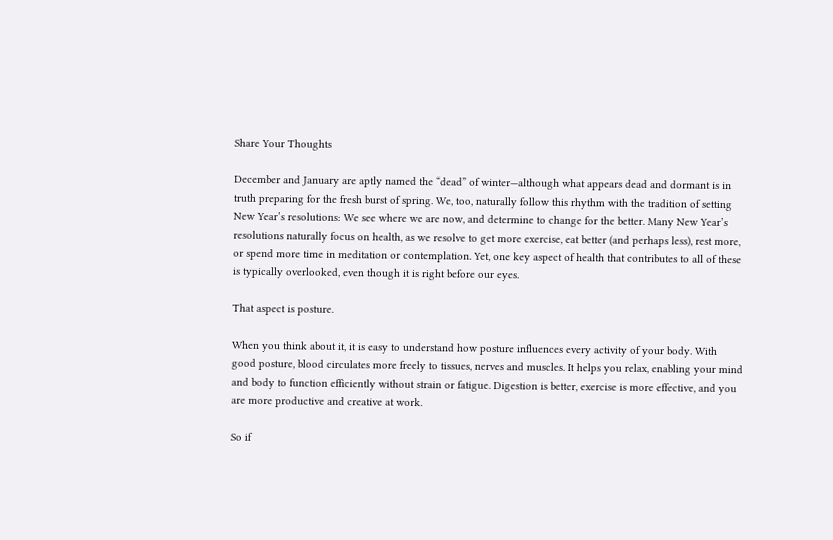Share Your Thoughts

December and January are aptly named the “dead” of winter—although what appears dead and dormant is in truth preparing for the fresh burst of spring. We, too, naturally follow this rhythm with the tradition of setting New Year’s resolutions: We see where we are now, and determine to change for the better. Many New Year’s resolutions naturally focus on health, as we resolve to get more exercise, eat better (and perhaps less), rest more, or spend more time in meditation or contemplation. Yet, one key aspect of health that contributes to all of these is typically overlooked, even though it is right before our eyes.

That aspect is posture.

When you think about it, it is easy to understand how posture influences every activity of your body. With good posture, blood circulates more freely to tissues, nerves and muscles. It helps you relax, enabling your mind and body to function efficiently without strain or fatigue. Digestion is better, exercise is more effective, and you are more productive and creative at work.

So if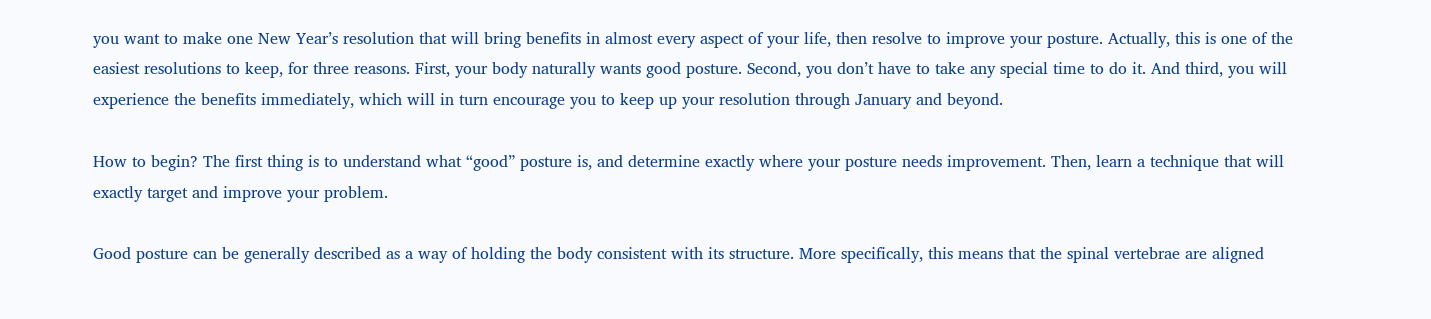you want to make one New Year’s resolution that will bring benefits in almost every aspect of your life, then resolve to improve your posture. Actually, this is one of the easiest resolutions to keep, for three reasons. First, your body naturally wants good posture. Second, you don’t have to take any special time to do it. And third, you will experience the benefits immediately, which will in turn encourage you to keep up your resolution through January and beyond.

How to begin? The first thing is to understand what “good” posture is, and determine exactly where your posture needs improvement. Then, learn a technique that will exactly target and improve your problem.

Good posture can be generally described as a way of holding the body consistent with its structure. More specifically, this means that the spinal vertebrae are aligned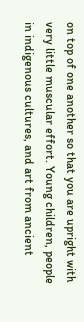on top of one another so that you are upright with very little muscular effort. Young children, people in indigenous cultures, and art from ancient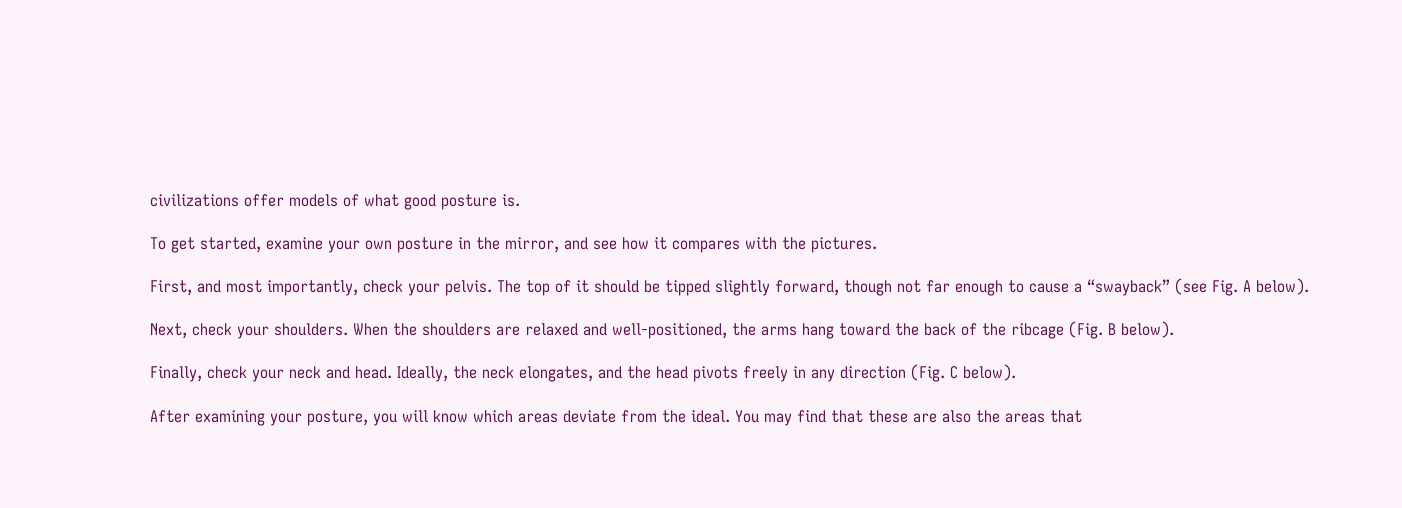civilizations offer models of what good posture is.

To get started, examine your own posture in the mirror, and see how it compares with the pictures.

First, and most importantly, check your pelvis. The top of it should be tipped slightly forward, though not far enough to cause a “swayback” (see Fig. A below).

Next, check your shoulders. When the shoulders are relaxed and well-positioned, the arms hang toward the back of the ribcage (Fig. B below).

Finally, check your neck and head. Ideally, the neck elongates, and the head pivots freely in any direction (Fig. C below).

After examining your posture, you will know which areas deviate from the ideal. You may find that these are also the areas that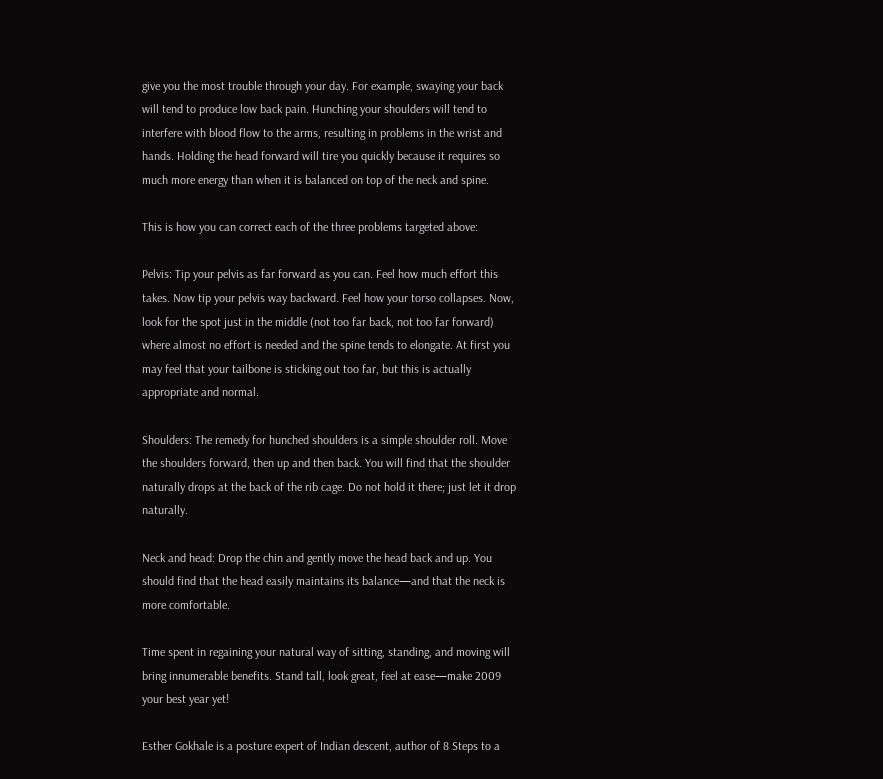give you the most trouble through your day. For example, swaying your back will tend to produce low back pain. Hunching your shoulders will tend to interfere with blood flow to the arms, resulting in problems in the wrist and hands. Holding the head forward will tire you quickly because it requires so much more energy than when it is balanced on top of the neck and spine.

This is how you can correct each of the three problems targeted above:

Pelvis: Tip your pelvis as far forward as you can. Feel how much effort this takes. Now tip your pelvis way backward. Feel how your torso collapses. Now, look for the spot just in the middle (not too far back, not too far forward) where almost no effort is needed and the spine tends to elongate. At first you may feel that your tailbone is sticking out too far, but this is actually appropriate and normal.

Shoulders: The remedy for hunched shoulders is a simple shoulder roll. Move the shoulders forward, then up and then back. You will find that the shoulder naturally drops at the back of the rib cage. Do not hold it there; just let it drop naturally.

Neck and head: Drop the chin and gently move the head back and up. You should find that the head easily maintains its balance—and that the neck is more comfortable.

Time spent in regaining your natural way of sitting, standing, and moving will bring innumerable benefits. Stand tall, look great, feel at ease—make 2009 your best year yet!

Esther Gokhale is a posture expert of Indian descent, author of 8 Steps to a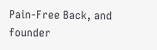Pain-Free Back, and founder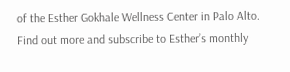of the Esther Gokhale Wellness Center in Palo Alto. Find out more and subscribe to Esther’s monthly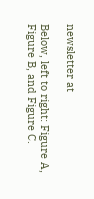newsletter at

Below, left to right: Figure A, Figure B, and Figure C.